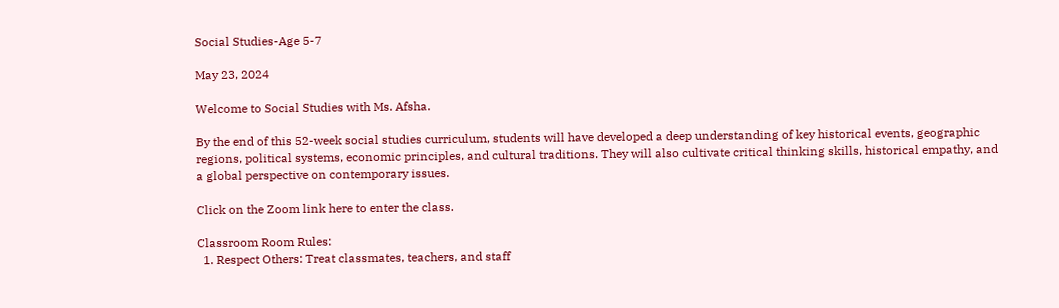Social Studies-Age 5-7

May 23, 2024

Welcome to Social Studies with Ms. Afsha.

By the end of this 52-week social studies curriculum, students will have developed a deep understanding of key historical events, geographic regions, political systems, economic principles, and cultural traditions. They will also cultivate critical thinking skills, historical empathy, and a global perspective on contemporary issues.

Click on the Zoom link here to enter the class.

Classroom Room Rules:
  1. Respect Others: Treat classmates, teachers, and staff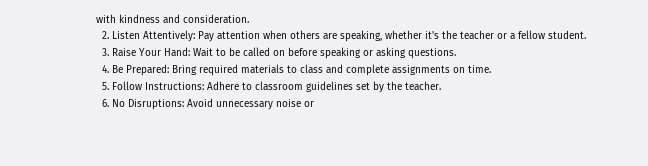with kindness and consideration.
  2. Listen Attentively: Pay attention when others are speaking, whether it's the teacher or a fellow student.
  3. Raise Your Hand: Wait to be called on before speaking or asking questions.
  4. Be Prepared: Bring required materials to class and complete assignments on time.
  5. Follow Instructions: Adhere to classroom guidelines set by the teacher.
  6. No Disruptions: Avoid unnecessary noise or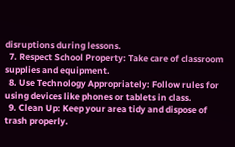disruptions during lessons.
  7. Respect School Property: Take care of classroom supplies and equipment.
  8. Use Technology Appropriately: Follow rules for using devices like phones or tablets in class.
  9. Clean Up: Keep your area tidy and dispose of trash properly.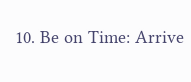10. Be on Time: Arrive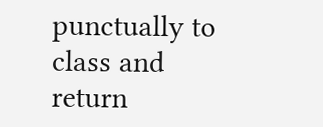punctually to class and return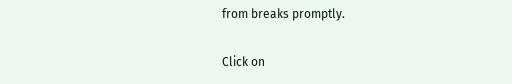from breaks promptly.

Click on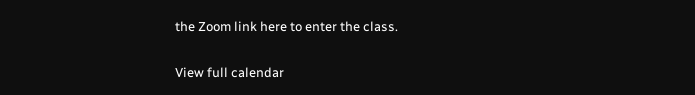the Zoom link here to enter the class.


View full calendar